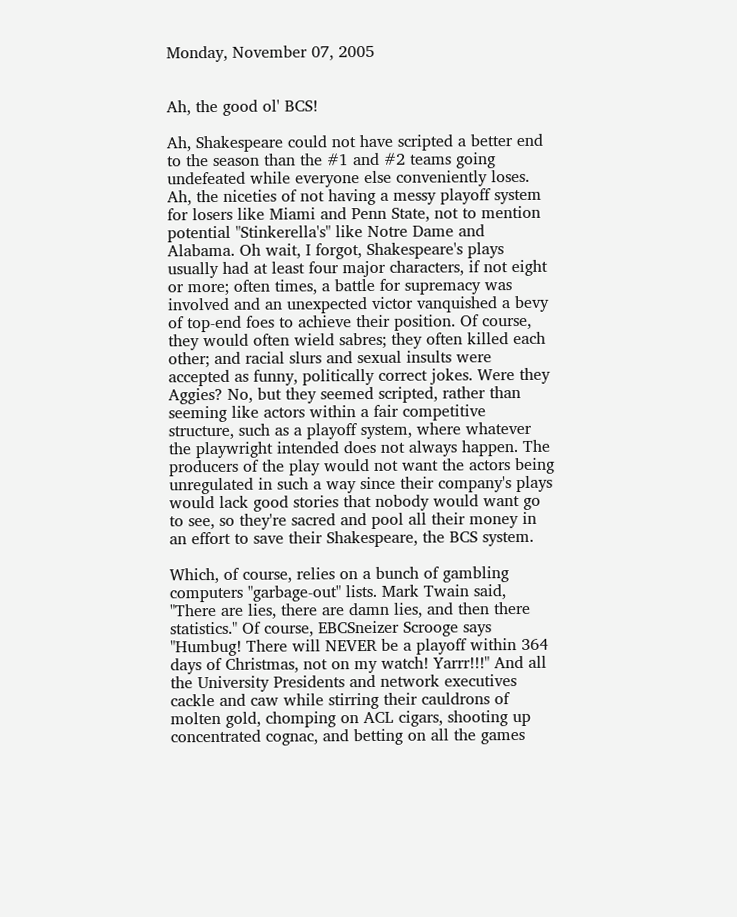Monday, November 07, 2005


Ah, the good ol' BCS!

Ah, Shakespeare could not have scripted a better end to the season than the #1 and #2 teams going undefeated while everyone else conveniently loses. Ah, the niceties of not having a messy playoff system for losers like Miami and Penn State, not to mention potential "Stinkerella's" like Notre Dame and Alabama. Oh wait, I forgot, Shakespeare's plays usually had at least four major characters, if not eight or more; often times, a battle for supremacy was involved and an unexpected victor vanquished a bevy of top-end foes to achieve their position. Of course, they would often wield sabres; they often killed each other; and racial slurs and sexual insults were accepted as funny, politically correct jokes. Were they Aggies? No, but they seemed scripted, rather than seeming like actors within a fair competitive structure, such as a playoff system, where whatever the playwright intended does not always happen. The producers of the play would not want the actors being unregulated in such a way since their company's plays would lack good stories that nobody would want go to see, so they're sacred and pool all their money in an effort to save their Shakespeare, the BCS system.

Which, of course, relies on a bunch of gambling computers "garbage-out" lists. Mark Twain said, "There are lies, there are damn lies, and then there statistics." Of course, EBCSneizer Scrooge says "Humbug! There will NEVER be a playoff within 364 days of Christmas, not on my watch! Yarrr!!!" And all the University Presidents and network executives cackle and caw while stirring their cauldrons of molten gold, chomping on ACL cigars, shooting up concentrated cognac, and betting on all the games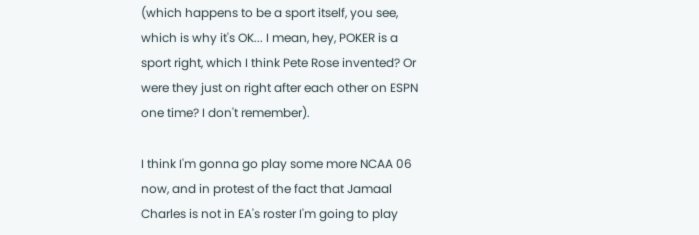(which happens to be a sport itself, you see, which is why it's OK... I mean, hey, POKER is a sport right, which I think Pete Rose invented? Or were they just on right after each other on ESPN one time? I don't remember).

I think I'm gonna go play some more NCAA 06 now, and in protest of the fact that Jamaal Charles is not in EA's roster I'm going to play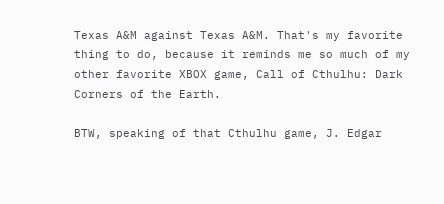Texas A&M against Texas A&M. That's my favorite thing to do, because it reminds me so much of my other favorite XBOX game, Call of Cthulhu: Dark Corners of the Earth.

BTW, speaking of that Cthulhu game, J. Edgar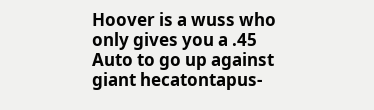Hoover is a wuss who only gives you a .45 Auto to go up against giant hecatontapus-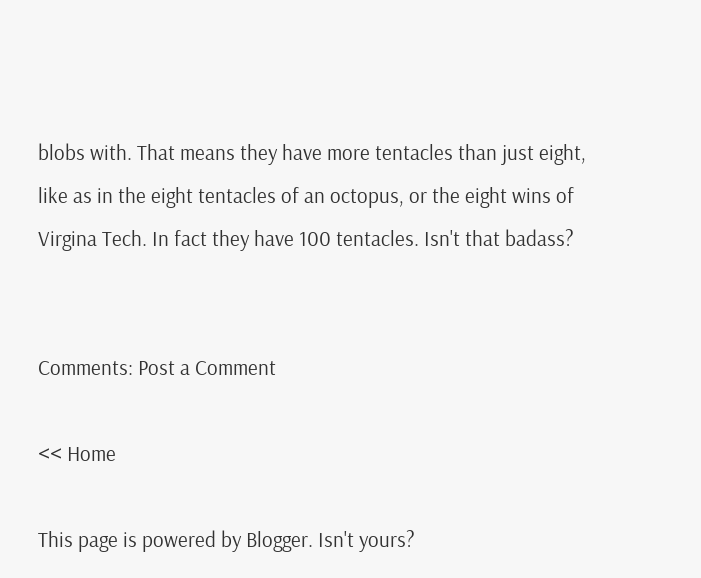blobs with. That means they have more tentacles than just eight, like as in the eight tentacles of an octopus, or the eight wins of Virgina Tech. In fact they have 100 tentacles. Isn't that badass?


Comments: Post a Comment

<< Home

This page is powered by Blogger. Isn't yours?